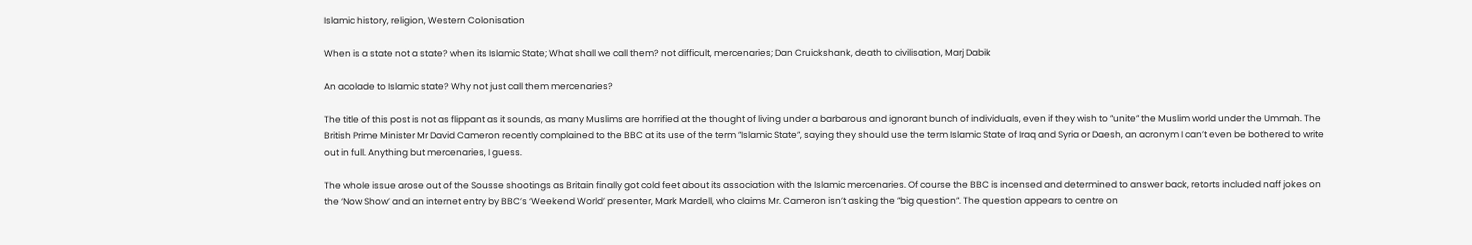Islamic history, religion, Western Colonisation

When is a state not a state? when its Islamic State; What shall we call them? not difficult, mercenaries; Dan Cruickshank, death to civilisation, Marj Dabik

An acolade to Islamic state? Why not just call them mercenaries?

The title of this post is not as flippant as it sounds, as many Muslims are horrified at the thought of living under a barbarous and ignorant bunch of individuals, even if they wish to ”unite” the Muslim world under the Ummah. The British Prime Minister Mr David Cameron recently complained to the BBC at its use of the term ”Islamic State”, saying they should use the term Islamic State of Iraq and Syria or Daesh, an acronym I can’t even be bothered to write out in full. Anything but mercenaries, I guess.

The whole issue arose out of the Sousse shootings as Britain finally got cold feet about its association with the Islamic mercenaries. Of course the BBC is incensed and determined to answer back, retorts included naff jokes on the ‘Now Show’ and an internet entry by BBC’s ‘Weekend World’ presenter, Mark Mardell, who claims Mr. Cameron isn’t asking the ”big question”. The question appears to centre on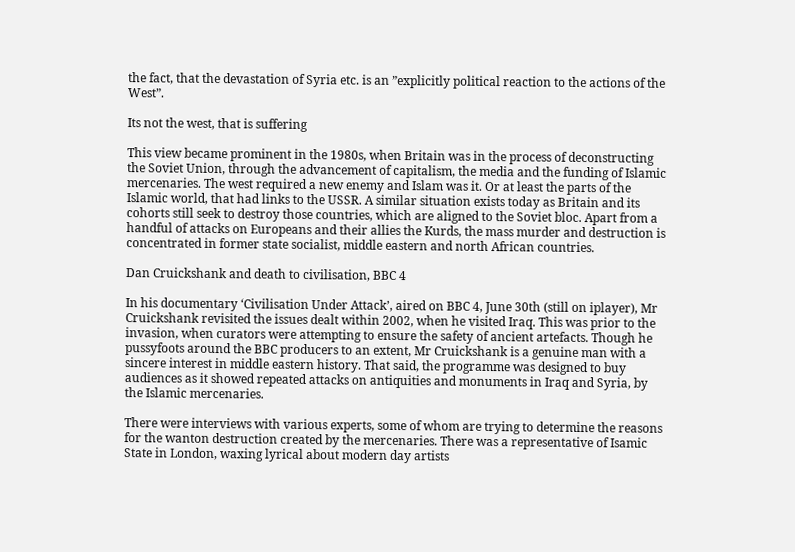the fact, that the devastation of Syria etc. is an ”explicitly political reaction to the actions of the West”.

Its not the west, that is suffering

This view became prominent in the 1980s, when Britain was in the process of deconstructing the Soviet Union, through the advancement of capitalism, the media and the funding of Islamic mercenaries. The west required a new enemy and Islam was it. Or at least the parts of the Islamic world, that had links to the USSR. A similar situation exists today as Britain and its cohorts still seek to destroy those countries, which are aligned to the Soviet bloc. Apart from a handful of attacks on Europeans and their allies the Kurds, the mass murder and destruction is concentrated in former state socialist, middle eastern and north African countries.

Dan Cruickshank and death to civilisation, BBC 4

In his documentary ‘Civilisation Under Attack’, aired on BBC 4, June 30th (still on iplayer), Mr Cruickshank revisited the issues dealt within 2002, when he visited Iraq. This was prior to the invasion, when curators were attempting to ensure the safety of ancient artefacts. Though he pussyfoots around the BBC producers to an extent, Mr Cruickshank is a genuine man with a sincere interest in middle eastern history. That said, the programme was designed to buy audiences as it showed repeated attacks on antiquities and monuments in Iraq and Syria, by the Islamic mercenaries.

There were interviews with various experts, some of whom are trying to determine the reasons for the wanton destruction created by the mercenaries. There was a representative of Isamic State in London, waxing lyrical about modern day artists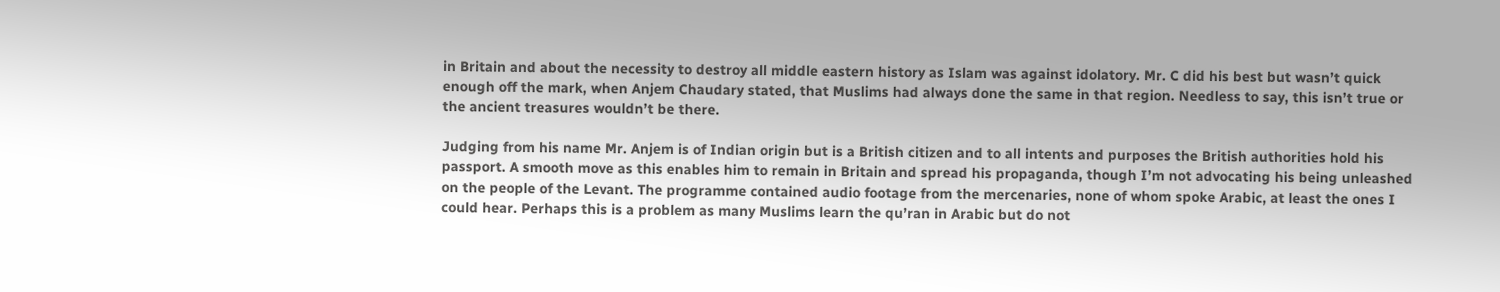in Britain and about the necessity to destroy all middle eastern history as Islam was against idolatory. Mr. C did his best but wasn’t quick enough off the mark, when Anjem Chaudary stated, that Muslims had always done the same in that region. Needless to say, this isn’t true or the ancient treasures wouldn’t be there.

Judging from his name Mr. Anjem is of Indian origin but is a British citizen and to all intents and purposes the British authorities hold his passport. A smooth move as this enables him to remain in Britain and spread his propaganda, though I’m not advocating his being unleashed on the people of the Levant. The programme contained audio footage from the mercenaries, none of whom spoke Arabic, at least the ones I could hear. Perhaps this is a problem as many Muslims learn the qu’ran in Arabic but do not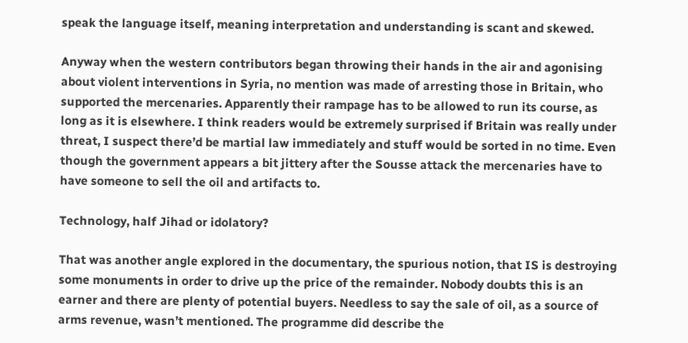speak the language itself, meaning interpretation and understanding is scant and skewed.

Anyway when the western contributors began throwing their hands in the air and agonising about violent interventions in Syria, no mention was made of arresting those in Britain, who supported the mercenaries. Apparently their rampage has to be allowed to run its course, as long as it is elsewhere. I think readers would be extremely surprised if Britain was really under threat, I suspect there’d be martial law immediately and stuff would be sorted in no time. Even though the government appears a bit jittery after the Sousse attack the mercenaries have to have someone to sell the oil and artifacts to.

Technology, half Jihad or idolatory?

That was another angle explored in the documentary, the spurious notion, that IS is destroying some monuments in order to drive up the price of the remainder. Nobody doubts this is an earner and there are plenty of potential buyers. Needless to say the sale of oil, as a source of arms revenue, wasn’t mentioned. The programme did describe the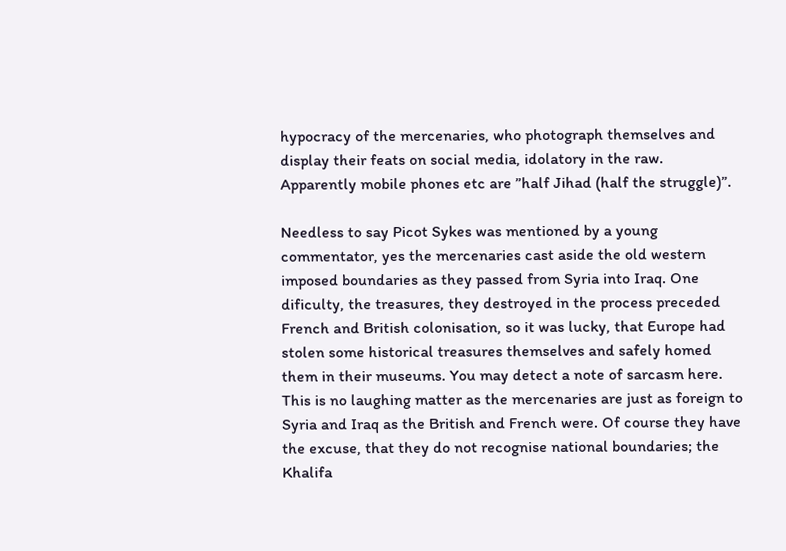hypocracy of the mercenaries, who photograph themselves and display their feats on social media, idolatory in the raw. Apparently mobile phones etc are ”half Jihad (half the struggle)”.

Needless to say Picot Sykes was mentioned by a young commentator, yes the mercenaries cast aside the old western imposed boundaries as they passed from Syria into Iraq. One dificulty, the treasures, they destroyed in the process preceded French and British colonisation, so it was lucky, that Europe had stolen some historical treasures themselves and safely homed them in their museums. You may detect a note of sarcasm here. This is no laughing matter as the mercenaries are just as foreign to Syria and Iraq as the British and French were. Of course they have the excuse, that they do not recognise national boundaries; the Khalifa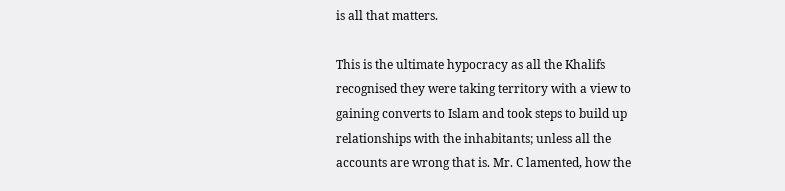is all that matters.

This is the ultimate hypocracy as all the Khalifs recognised they were taking territory with a view to gaining converts to Islam and took steps to build up relationships with the inhabitants; unless all the accounts are wrong that is. Mr. C lamented, how the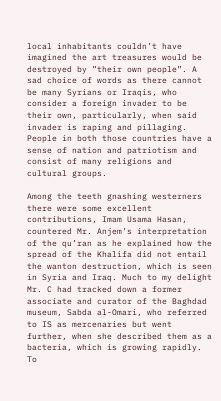local inhabitants couldn’t have imagined the art treasures would be destroyed by ”their own people”. A sad choice of words as there cannot be many Syrians or Iraqis, who consider a foreign invader to be their own, particularly, when said invader is raping and pillaging. People in both those countries have a sense of nation and patriotism and consist of many religions and cultural groups.

Among the teeth gnashing westerners there were some excellent contributions, Imam Usama Hasan, countered Mr. Anjem’s interpretation of the qu’ran as he explained how the spread of the Khalifa did not entail the wanton destruction, which is seen in Syria and Iraq. Much to my delight Mr. C had tracked down a former associate and curator of the Baghdad museum, Sabda al-Omari, who referred to IS as mercenaries but went further, when she described them as a bacteria, which is growing rapidly. To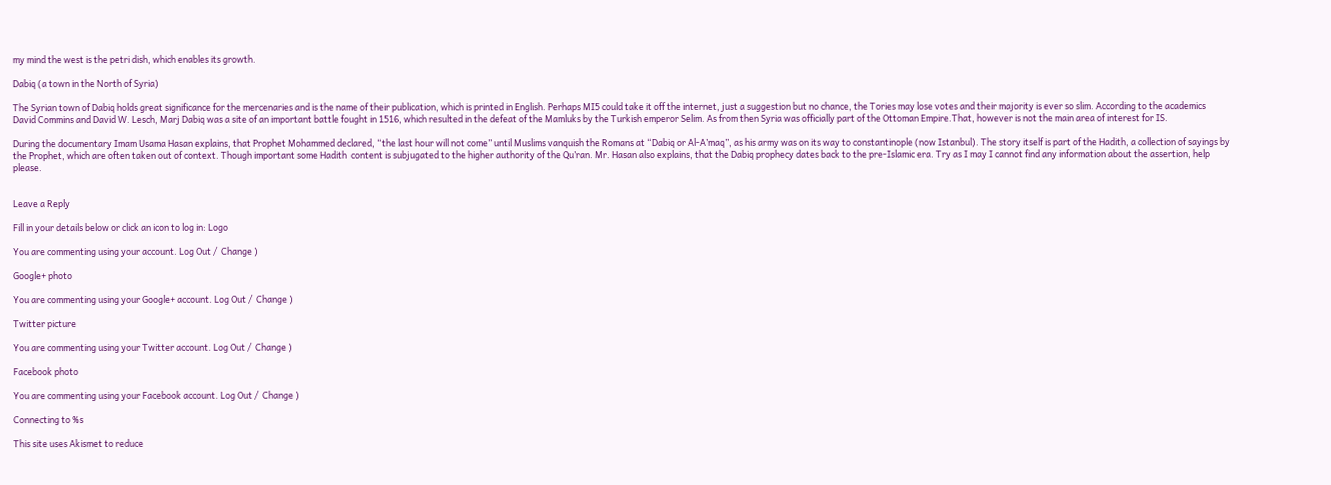my mind the west is the petri dish, which enables its growth.

Dabiq (a town in the North of Syria)

The Syrian town of Dabiq holds great significance for the mercenaries and is the name of their publication, which is printed in English. Perhaps MI5 could take it off the internet, just a suggestion but no chance, the Tories may lose votes and their majority is ever so slim. According to the academics David Commins and David W. Lesch, Marj Dabiq was a site of an important battle fought in 1516, which resulted in the defeat of the Mamluks by the Turkish emperor Selim. As from then Syria was officially part of the Ottoman Empire.That, however is not the main area of interest for IS.

During the documentary Imam Usama Hasan explains, that Prophet Mohammed declared, “the last hour will not come” until Muslims vanquish the Romans at “Dabiq or Al-A’maq”, as his army was on its way to constantinople (now Istanbul). The story itself is part of the Hadith, a collection of sayings by the Prophet, which are often taken out of context. Though important some Hadith  content is subjugated to the higher authority of the Qu’ran. Mr. Hasan also explains, that the Dabiq prophecy dates back to the pre-Islamic era. Try as I may I cannot find any information about the assertion, help please.


Leave a Reply

Fill in your details below or click an icon to log in: Logo

You are commenting using your account. Log Out /  Change )

Google+ photo

You are commenting using your Google+ account. Log Out /  Change )

Twitter picture

You are commenting using your Twitter account. Log Out /  Change )

Facebook photo

You are commenting using your Facebook account. Log Out /  Change )

Connecting to %s

This site uses Akismet to reduce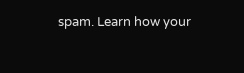spam. Learn how your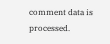comment data is processed.